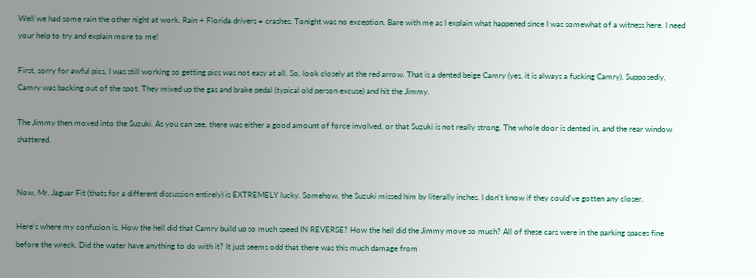Well we had some rain the other night at work. Rain + Florida drivers = crashes. Tonight was no exception. Bare with me as I explain what happened since I was somewhat of a witness here. I need your help to try and explain more to me!

First, sorry for awful pics, I was still working so getting pics was not easy at all. So, look closely at the red arrow. That is a dented beige Camry (yes, it is always a fucking Camry). Supposedly, Camry was backing out of the spot. They mixed up the gas and brake pedal (typical old person excuse) and hit the Jimmy.

The Jimmy then moved into the Suzuki. As you can see, there was either a good amount of force involved, or that Suzuki is not really strong. The whole door is dented in, and the rear window shattered.


Now, Mr. Jaguar Fit (thats for a different discussion entirely) is EXTREMELY lucky. Somehow, the Suzuki missed him by literally inches. I don't know if they could've gotten any closer.

Here's where my confusion is. How the hell did that Camry build up so much speed IN REVERSE? How the hell did the Jimmy move so much? All of these cars were in the parking spaces fine before the wreck. Did the water have anything to do with it? It just seems odd that there was this much damage from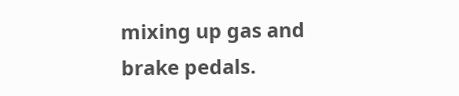mixing up gas and brake pedals.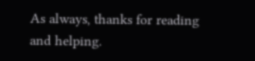As always, thanks for reading and helping.